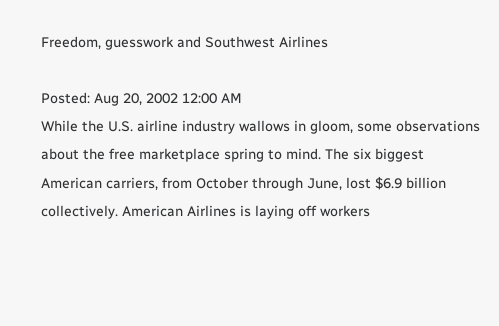Freedom, guesswork and Southwest Airlines

Posted: Aug 20, 2002 12:00 AM
While the U.S. airline industry wallows in gloom, some observations about the free marketplace spring to mind. The six biggest American carriers, from October through June, lost $6.9 billion collectively. American Airlines is laying off workers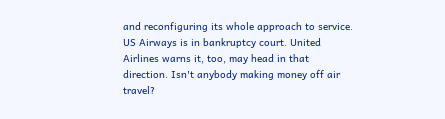and reconfiguring its whole approach to service. US Airways is in bankruptcy court. United Airlines warns it, too, may head in that direction. Isn't anybody making money off air travel?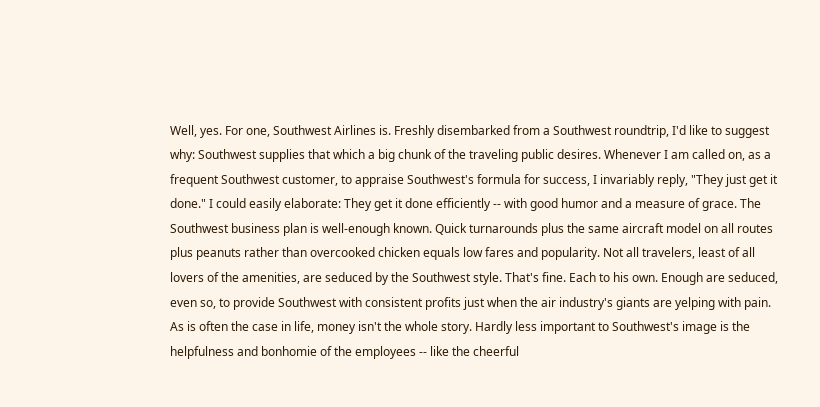Well, yes. For one, Southwest Airlines is. Freshly disembarked from a Southwest roundtrip, I'd like to suggest why: Southwest supplies that which a big chunk of the traveling public desires. Whenever I am called on, as a frequent Southwest customer, to appraise Southwest's formula for success, I invariably reply, "They just get it done." I could easily elaborate: They get it done efficiently -- with good humor and a measure of grace. The Southwest business plan is well-enough known. Quick turnarounds plus the same aircraft model on all routes plus peanuts rather than overcooked chicken equals low fares and popularity. Not all travelers, least of all lovers of the amenities, are seduced by the Southwest style. That's fine. Each to his own. Enough are seduced, even so, to provide Southwest with consistent profits just when the air industry's giants are yelping with pain. As is often the case in life, money isn't the whole story. Hardly less important to Southwest's image is the helpfulness and bonhomie of the employees -- like the cheerful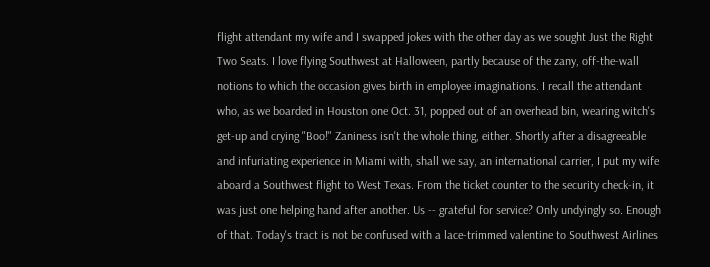flight attendant my wife and I swapped jokes with the other day as we sought Just the Right Two Seats. I love flying Southwest at Halloween, partly because of the zany, off-the-wall notions to which the occasion gives birth in employee imaginations. I recall the attendant who, as we boarded in Houston one Oct. 31, popped out of an overhead bin, wearing witch's get-up and crying "Boo!" Zaniness isn't the whole thing, either. Shortly after a disagreeable and infuriating experience in Miami with, shall we say, an international carrier, I put my wife aboard a Southwest flight to West Texas. From the ticket counter to the security check-in, it was just one helping hand after another. Us -- grateful for service? Only undyingly so. Enough of that. Today's tract is not be confused with a lace-trimmed valentine to Southwest Airlines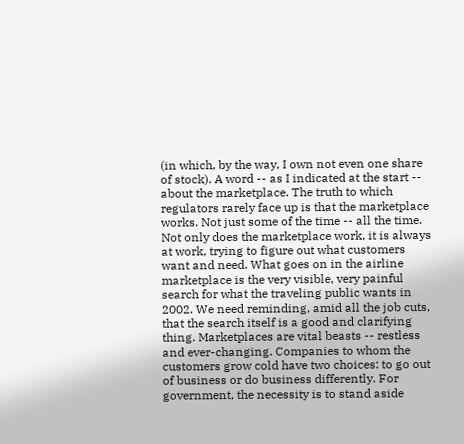(in which, by the way, I own not even one share of stock). A word -- as I indicated at the start -- about the marketplace. The truth to which regulators rarely face up is that the marketplace works. Not just some of the time -- all the time. Not only does the marketplace work, it is always at work, trying to figure out what customers want and need. What goes on in the airline marketplace is the very visible, very painful search for what the traveling public wants in 2002. We need reminding, amid all the job cuts, that the search itself is a good and clarifying thing. Marketplaces are vital beasts -- restless and ever-changing. Companies to whom the customers grow cold have two choices: to go out of business or do business differently. For government, the necessity is to stand aside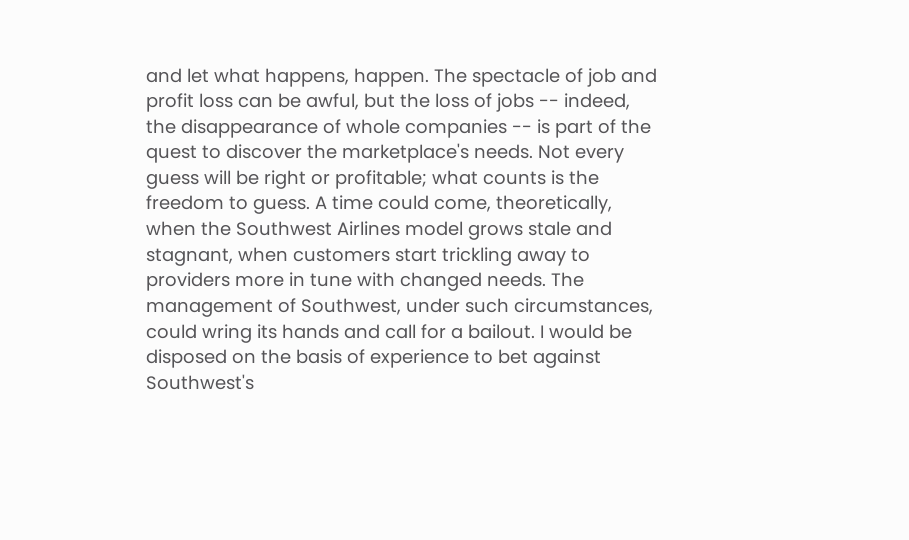and let what happens, happen. The spectacle of job and profit loss can be awful, but the loss of jobs -- indeed, the disappearance of whole companies -- is part of the quest to discover the marketplace's needs. Not every guess will be right or profitable; what counts is the freedom to guess. A time could come, theoretically, when the Southwest Airlines model grows stale and stagnant, when customers start trickling away to providers more in tune with changed needs. The management of Southwest, under such circumstances, could wring its hands and call for a bailout. I would be disposed on the basis of experience to bet against Southwest's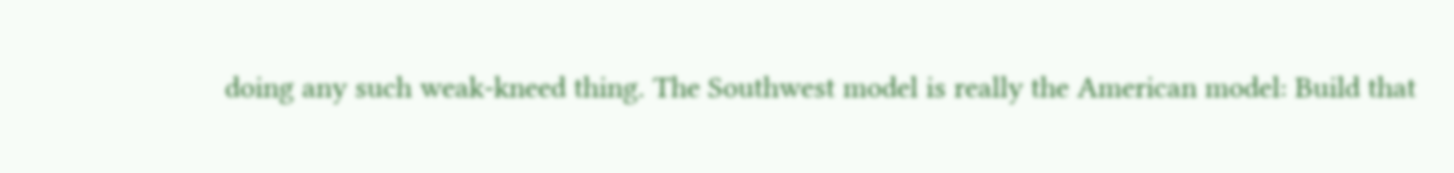doing any such weak-kneed thing. The Southwest model is really the American model: Build that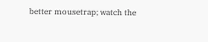better mousetrap; watch the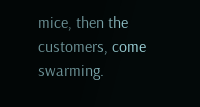mice, then the customers, come swarming.